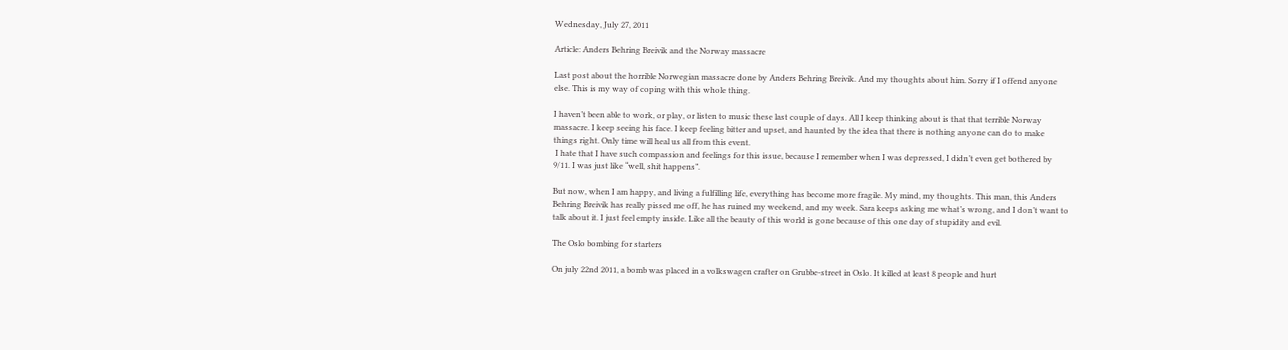Wednesday, July 27, 2011

Article: Anders Behring Breivik and the Norway massacre

Last post about the horrible Norwegian massacre done by Anders Behring Breivik. And my thoughts about him. Sorry if I offend anyone else. This is my way of coping with this whole thing.

I haven’t been able to work, or play, or listen to music these last couple of days. All I keep thinking about is that that terrible Norway massacre. I keep seeing his face. I keep feeling bitter and upset, and haunted by the idea that there is nothing anyone can do to make things right. Only time will heal us all from this event.
 I hate that I have such compassion and feelings for this issue, because I remember when I was depressed, I didn’t even get bothered by 9/11. I was just like “well, shit happens”.

But now, when I am happy, and living a fulfilling life, everything has become more fragile. My mind, my thoughts. This man, this Anders Behring Breivik has really pissed me off, he has ruined my weekend, and my week. Sara keeps asking me what’s wrong, and I don’t want to talk about it. I just feel empty inside. Like all the beauty of this world is gone because of this one day of stupidity and evil.

The Oslo bombing for starters

On july 22nd 2011, a bomb was placed in a volkswagen crafter on Grubbe-street in Oslo. It killed at least 8 people and hurt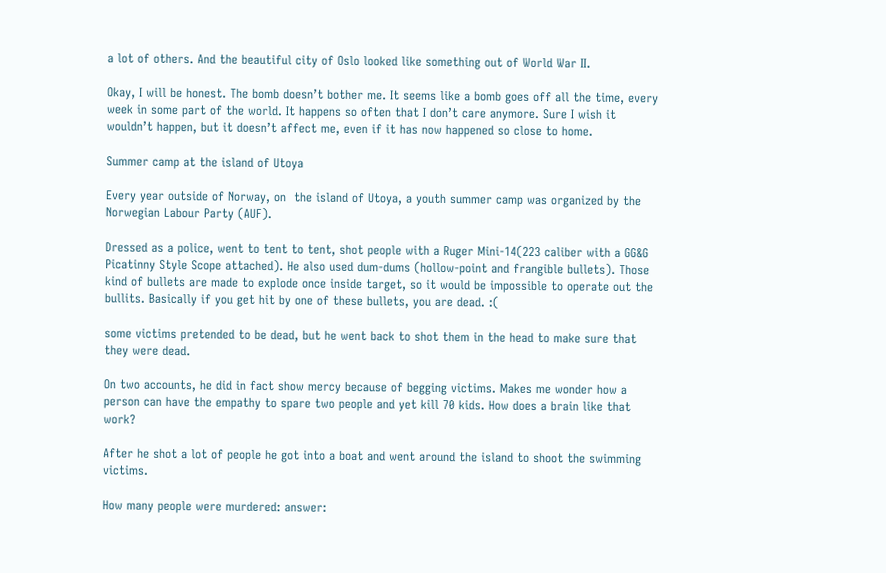a lot of others. And the beautiful city of Oslo looked like something out of World War II.

Okay, I will be honest. The bomb doesn’t bother me. It seems like a bomb goes off all the time, every week in some part of the world. It happens so often that I don’t care anymore. Sure I wish it wouldn’t happen, but it doesn’t affect me, even if it has now happened so close to home.

Summer camp at the island of Utoya

Every year outside of Norway, on  the island of Utoya, a youth summer camp was organized by the Norwegian Labour Party (AUF).

Dressed as a police, went to tent to tent, shot people with a Ruger Mini-14(223 caliber with a GG&G Picatinny Style Scope attached). He also used dum-dums (hollow-point and frangible bullets). Those kind of bullets are made to explode once inside target, so it would be impossible to operate out the bullits. Basically if you get hit by one of these bullets, you are dead. :(

some victims pretended to be dead, but he went back to shot them in the head to make sure that they were dead.

On two accounts, he did in fact show mercy because of begging victims. Makes me wonder how a person can have the empathy to spare two people and yet kill 70 kids. How does a brain like that work?

After he shot a lot of people he got into a boat and went around the island to shoot the swimming victims.

How many people were murdered: answer: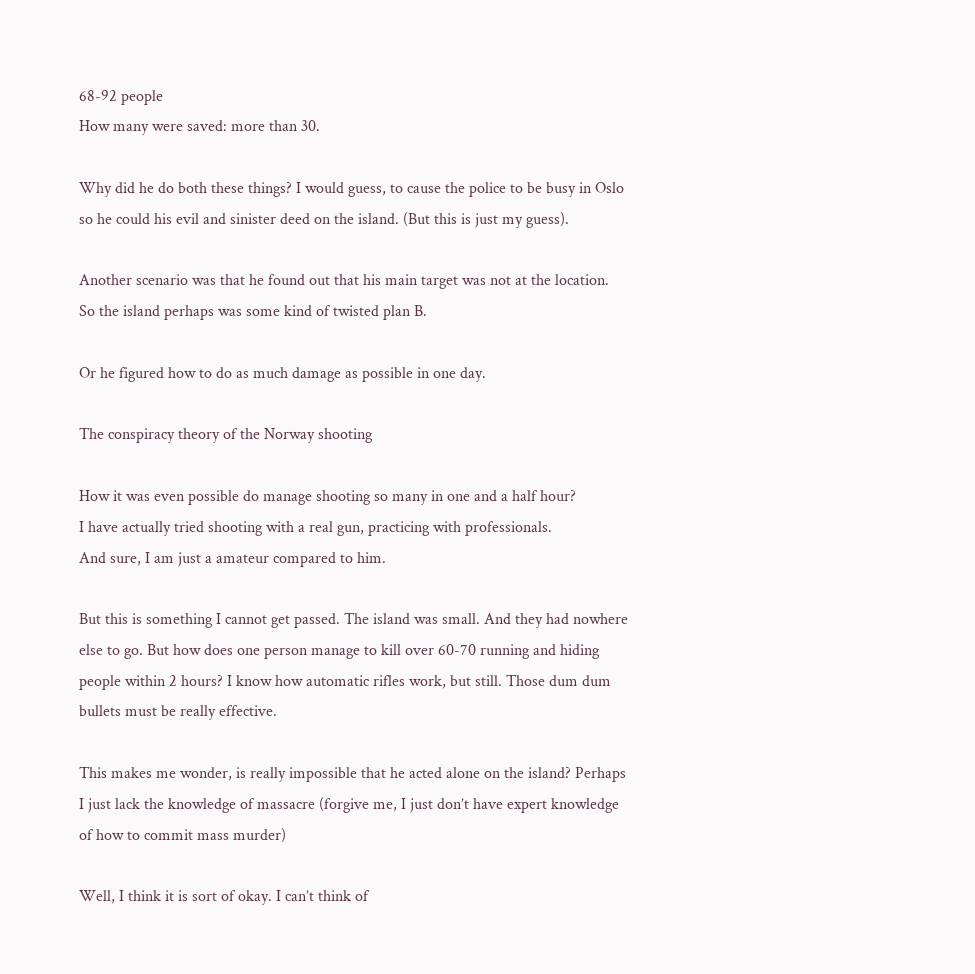68-92 people
How many were saved: more than 30.

Why did he do both these things? I would guess, to cause the police to be busy in Oslo so he could his evil and sinister deed on the island. (But this is just my guess).

Another scenario was that he found out that his main target was not at the location. So the island perhaps was some kind of twisted plan B.

Or he figured how to do as much damage as possible in one day.

The conspiracy theory of the Norway shooting

How it was even possible do manage shooting so many in one and a half hour?
I have actually tried shooting with a real gun, practicing with professionals.
And sure, I am just a amateur compared to him.

But this is something I cannot get passed. The island was small. And they had nowhere else to go. But how does one person manage to kill over 60-70 running and hiding people within 2 hours? I know how automatic rifles work, but still. Those dum dum bullets must be really effective.

This makes me wonder, is really impossible that he acted alone on the island? Perhaps I just lack the knowledge of massacre (forgive me, I just don’t have expert knowledge of how to commit mass murder)

Well, I think it is sort of okay. I can’t think of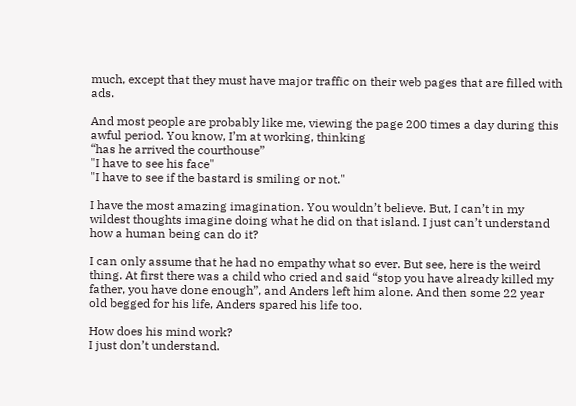much, except that they must have major traffic on their web pages that are filled with ads.

And most people are probably like me, viewing the page 200 times a day during this awful period. You know, I’m at working, thinking
“has he arrived the courthouse”
"I have to see his face"
"I have to see if the bastard is smiling or not."

I have the most amazing imagination. You wouldn’t believe. But, I can’t in my wildest thoughts imagine doing what he did on that island. I just can’t understand how a human being can do it?

I can only assume that he had no empathy what so ever. But see, here is the weird thing. At first there was a child who cried and said “stop you have already killed my father, you have done enough”, and Anders left him alone. And then some 22 year old begged for his life, Anders spared his life too.

How does his mind work?
I just don’t understand.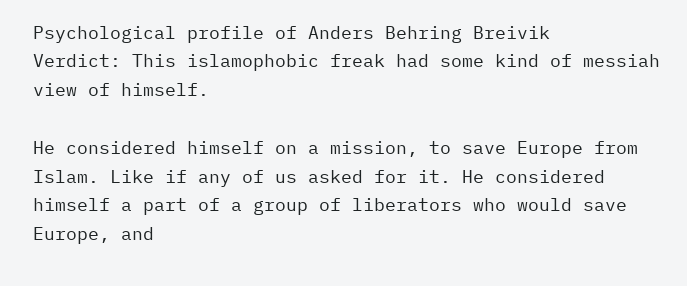Psychological profile of Anders Behring Breivik
Verdict: This islamophobic freak had some kind of messiah view of himself.

He considered himself on a mission, to save Europe from Islam. Like if any of us asked for it. He considered himself a part of a group of liberators who would save Europe, and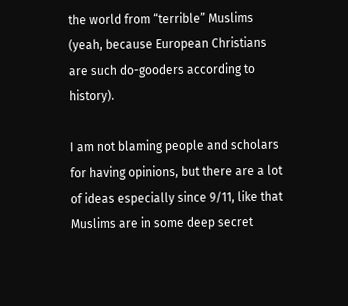the world from “terrible” Muslims (yeah, because European Christians are such do-gooders according to history).

I am not blaming people and scholars for having opinions, but there are a lot of ideas especially since 9/11, like that Muslims are in some deep secret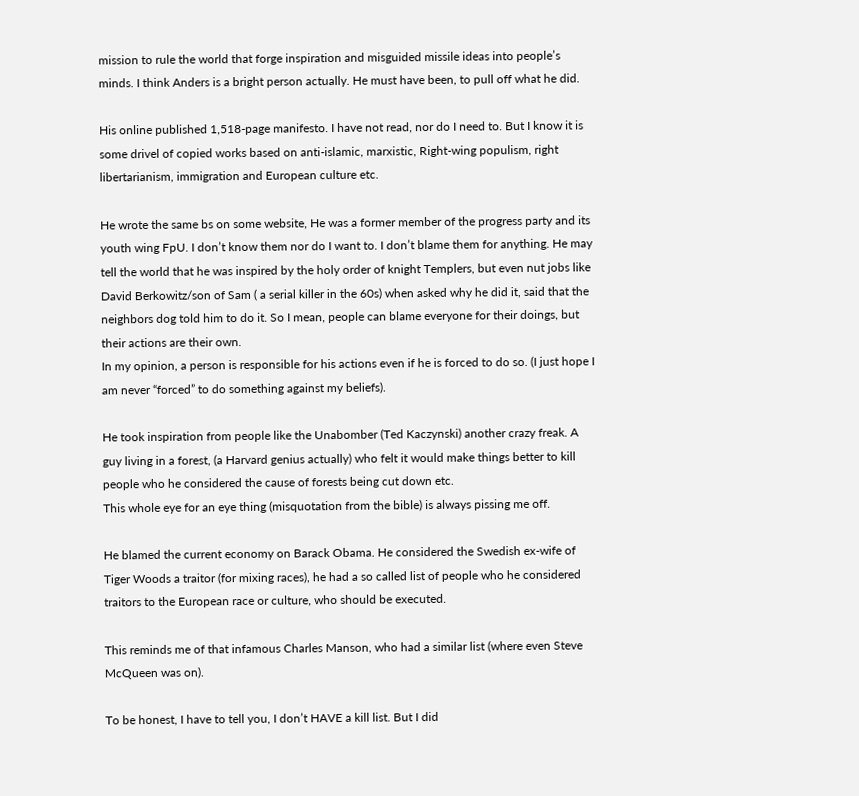mission to rule the world that forge inspiration and misguided missile ideas into people’s minds. I think Anders is a bright person actually. He must have been, to pull off what he did.

His online published 1,518-page manifesto. I have not read, nor do I need to. But I know it is some drivel of copied works based on anti-islamic, marxistic, Right-wing populism, right libertarianism, immigration and European culture etc.

He wrote the same bs on some website, He was a former member of the progress party and its youth wing FpU. I don’t know them nor do I want to. I don’t blame them for anything. He may tell the world that he was inspired by the holy order of knight Templers, but even nut jobs like David Berkowitz/son of Sam ( a serial killer in the 60s) when asked why he did it, said that the neighbors dog told him to do it. So I mean, people can blame everyone for their doings, but their actions are their own.
In my opinion, a person is responsible for his actions even if he is forced to do so. (I just hope I am never “forced” to do something against my beliefs).

He took inspiration from people like the Unabomber (Ted Kaczynski) another crazy freak. A guy living in a forest, (a Harvard genius actually) who felt it would make things better to kill people who he considered the cause of forests being cut down etc.
This whole eye for an eye thing (misquotation from the bible) is always pissing me off.

He blamed the current economy on Barack Obama. He considered the Swedish ex-wife of Tiger Woods a traitor (for mixing races), he had a so called list of people who he considered traitors to the European race or culture, who should be executed.

This reminds me of that infamous Charles Manson, who had a similar list (where even Steve McQueen was on).

To be honest, I have to tell you, I don’t HAVE a kill list. But I did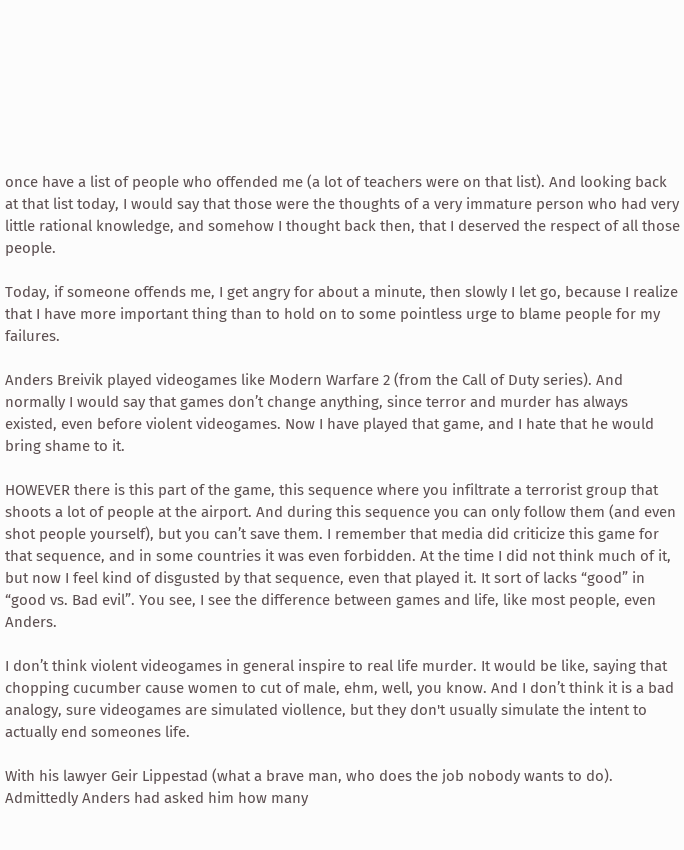once have a list of people who offended me (a lot of teachers were on that list). And looking back at that list today, I would say that those were the thoughts of a very immature person who had very little rational knowledge, and somehow I thought back then, that I deserved the respect of all those people.

Today, if someone offends me, I get angry for about a minute, then slowly I let go, because I realize that I have more important thing than to hold on to some pointless urge to blame people for my failures.

Anders Breivik played videogames like Modern Warfare 2 (from the Call of Duty series). And normally I would say that games don’t change anything, since terror and murder has always existed, even before violent videogames. Now I have played that game, and I hate that he would bring shame to it.

HOWEVER there is this part of the game, this sequence where you infiltrate a terrorist group that shoots a lot of people at the airport. And during this sequence you can only follow them (and even shot people yourself), but you can’t save them. I remember that media did criticize this game for that sequence, and in some countries it was even forbidden. At the time I did not think much of it, but now I feel kind of disgusted by that sequence, even that played it. It sort of lacks “good” in “good vs. Bad evil”. You see, I see the difference between games and life, like most people, even Anders.

I don’t think violent videogames in general inspire to real life murder. It would be like, saying that chopping cucumber cause women to cut of male, ehm, well, you know. And I don’t think it is a bad analogy, sure videogames are simulated viollence, but they don't usually simulate the intent to actually end someones life.

With his lawyer Geir Lippestad (what a brave man, who does the job nobody wants to do). Admittedly Anders had asked him how many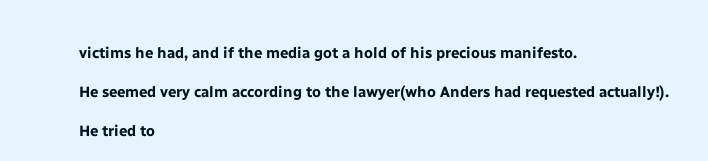victims he had, and if the media got a hold of his precious manifesto.

He seemed very calm according to the lawyer(who Anders had requested actually!).

He tried to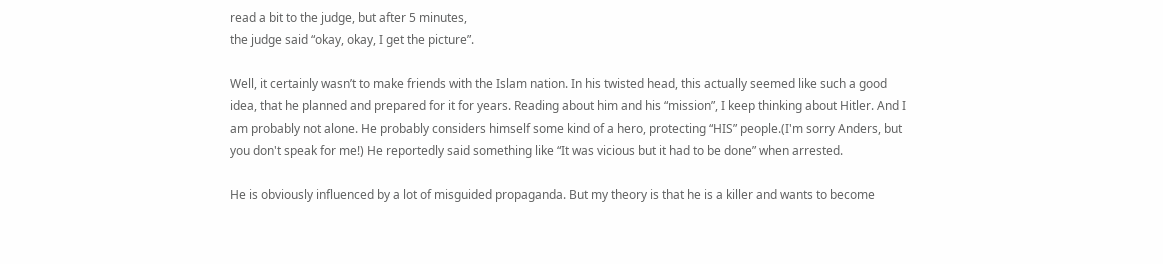read a bit to the judge, but after 5 minutes,
the judge said “okay, okay, I get the picture”.

Well, it certainly wasn’t to make friends with the Islam nation. In his twisted head, this actually seemed like such a good idea, that he planned and prepared for it for years. Reading about him and his “mission”, I keep thinking about Hitler. And I am probably not alone. He probably considers himself some kind of a hero, protecting “HIS” people.(I'm sorry Anders, but you don't speak for me!) He reportedly said something like “It was vicious but it had to be done” when arrested.

He is obviously influenced by a lot of misguided propaganda. But my theory is that he is a killer and wants to become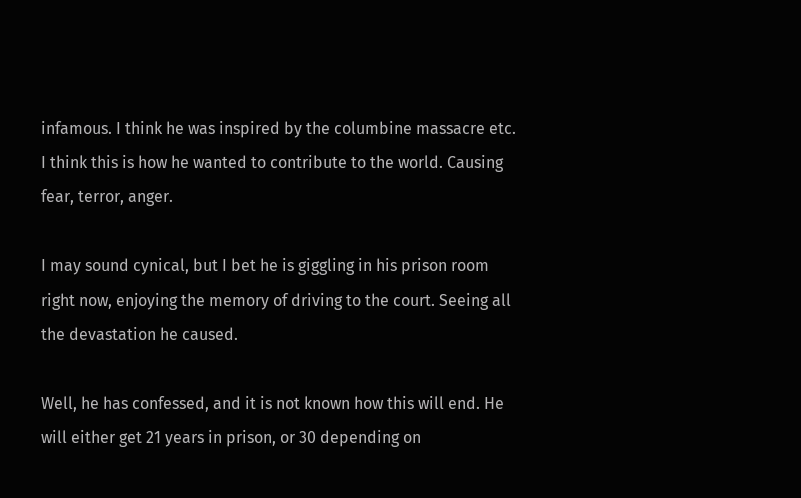infamous. I think he was inspired by the columbine massacre etc. I think this is how he wanted to contribute to the world. Causing fear, terror, anger.

I may sound cynical, but I bet he is giggling in his prison room right now, enjoying the memory of driving to the court. Seeing all the devastation he caused.

Well, he has confessed, and it is not known how this will end. He will either get 21 years in prison, or 30 depending on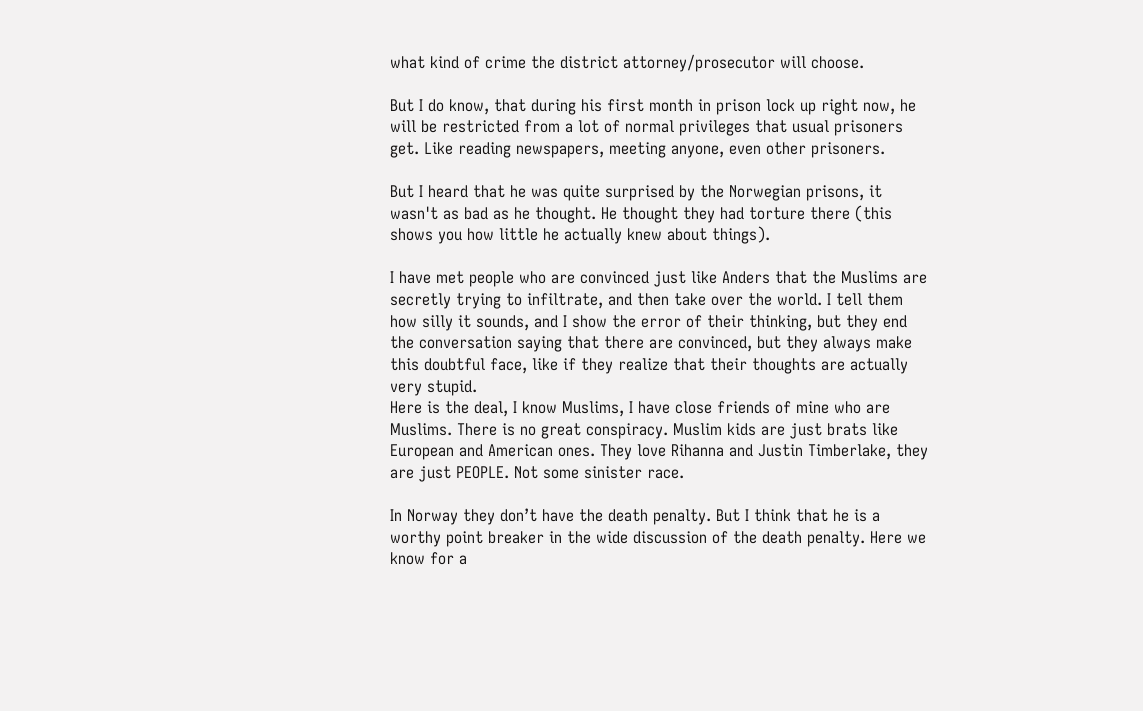what kind of crime the district attorney/prosecutor will choose.

But I do know, that during his first month in prison lock up right now, he will be restricted from a lot of normal privileges that usual prisoners get. Like reading newspapers, meeting anyone, even other prisoners.

But I heard that he was quite surprised by the Norwegian prisons, it wasn't as bad as he thought. He thought they had torture there (this shows you how little he actually knew about things).

I have met people who are convinced just like Anders that the Muslims are secretly trying to infiltrate, and then take over the world. I tell them how silly it sounds, and I show the error of their thinking, but they end the conversation saying that there are convinced, but they always make this doubtful face, like if they realize that their thoughts are actually very stupid.
Here is the deal, I know Muslims, I have close friends of mine who are Muslims. There is no great conspiracy. Muslim kids are just brats like European and American ones. They love Rihanna and Justin Timberlake, they are just PEOPLE. Not some sinister race.

In Norway they don’t have the death penalty. But I think that he is a worthy point breaker in the wide discussion of the death penalty. Here we know for a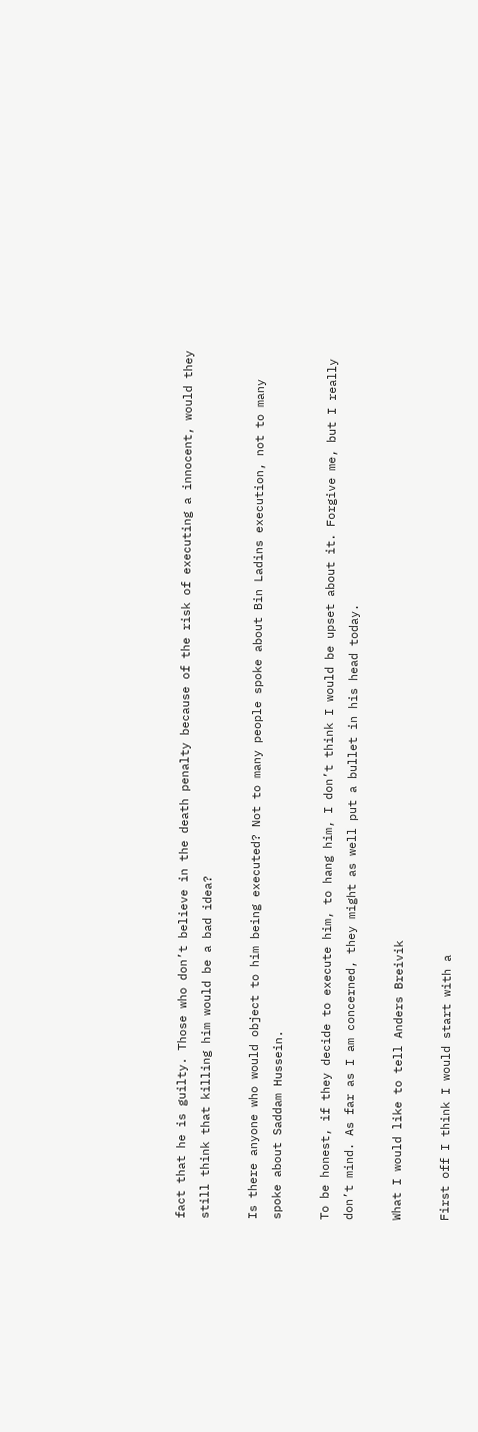fact that he is guilty. Those who don’t believe in the death penalty because of the risk of executing a innocent, would they still think that killing him would be a bad idea?

Is there anyone who would object to him being executed? Not to many people spoke about Bin Ladins execution, not to many spoke about Saddam Hussein.

To be honest, if they decide to execute him, to hang him, I don’t think I would be upset about it. Forgive me, but I really don’t mind. As far as I am concerned, they might as well put a bullet in his head today.

What I would like to tell Anders Breivik

First off I think I would start with a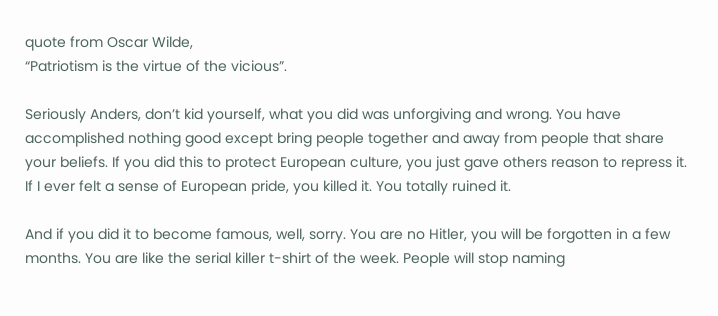quote from Oscar Wilde,
“Patriotism is the virtue of the vicious”.

Seriously Anders, don’t kid yourself, what you did was unforgiving and wrong. You have accomplished nothing good except bring people together and away from people that share your beliefs. If you did this to protect European culture, you just gave others reason to repress it. If I ever felt a sense of European pride, you killed it. You totally ruined it.

And if you did it to become famous, well, sorry. You are no Hitler, you will be forgotten in a few months. You are like the serial killer t-shirt of the week. People will stop naming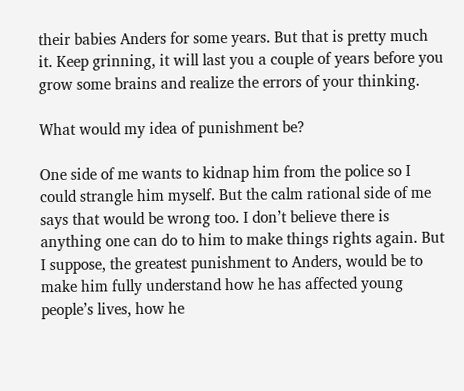their babies Anders for some years. But that is pretty much it. Keep grinning, it will last you a couple of years before you grow some brains and realize the errors of your thinking.

What would my idea of punishment be?

One side of me wants to kidnap him from the police so I could strangle him myself. But the calm rational side of me says that would be wrong too. I don’t believe there is anything one can do to him to make things rights again. But I suppose, the greatest punishment to Anders, would be to make him fully understand how he has affected young people’s lives, how he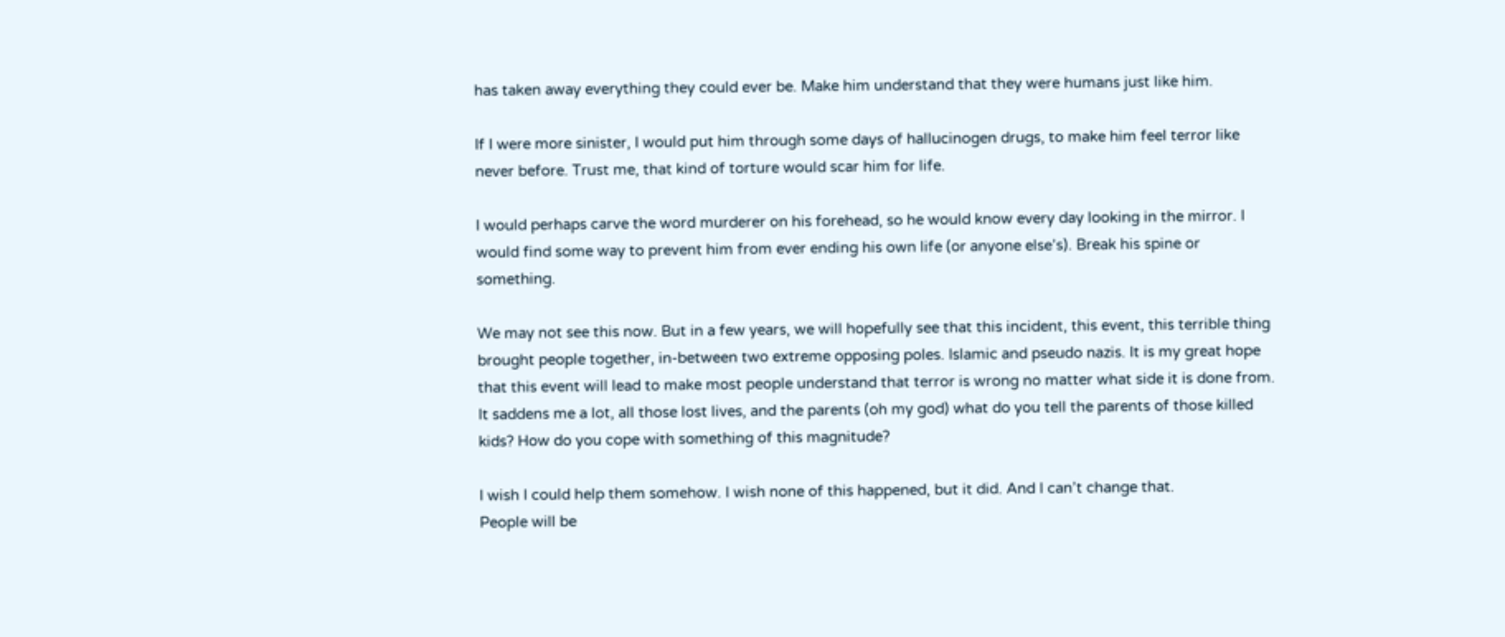has taken away everything they could ever be. Make him understand that they were humans just like him.

If I were more sinister, I would put him through some days of hallucinogen drugs, to make him feel terror like never before. Trust me, that kind of torture would scar him for life.

I would perhaps carve the word murderer on his forehead, so he would know every day looking in the mirror. I would find some way to prevent him from ever ending his own life (or anyone else’s). Break his spine or something.

We may not see this now. But in a few years, we will hopefully see that this incident, this event, this terrible thing brought people together, in-between two extreme opposing poles. Islamic and pseudo nazis. It is my great hope that this event will lead to make most people understand that terror is wrong no matter what side it is done from.
It saddens me a lot, all those lost lives, and the parents (oh my god) what do you tell the parents of those killed kids? How do you cope with something of this magnitude?

I wish I could help them somehow. I wish none of this happened, but it did. And I can’t change that.
People will be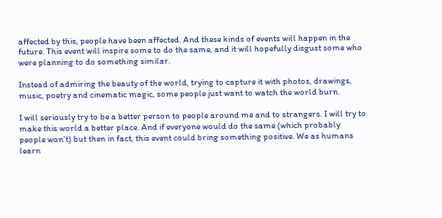affected by this, people have been affected. And these kinds of events will happen in the future. This event will inspire some to do the same, and it will hopefully disgust some who were planning to do something similar.

Instead of admiring the beauty of the world, trying to capture it with photos, drawings, music, poetry and cinematic magic, some people just want to watch the world burn.

I will seriously try to be a better person to people around me and to strangers. I will try to make this world a better place. And if everyone would do the same (which probably people won’t) but then in fact, this event could bring something positive. We as humans learn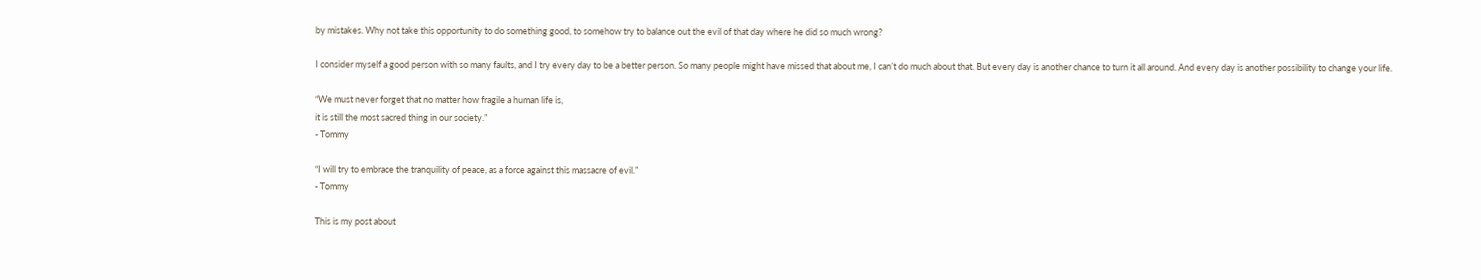by mistakes. Why not take this opportunity to do something good, to somehow try to balance out the evil of that day where he did so much wrong?

I consider myself a good person with so many faults, and I try every day to be a better person. So many people might have missed that about me, I can’t do much about that. But every day is another chance to turn it all around. And every day is another possibility to change your life.

“We must never forget that no matter how fragile a human life is,
it is still the most sacred thing in our society.”
- Tommy

“I will try to embrace the tranquility of peace, as a force against this massacre of evil.”
- Tommy

This is my post about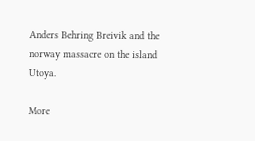Anders Behring Breivik and the norway massacre on the island Utoya.

More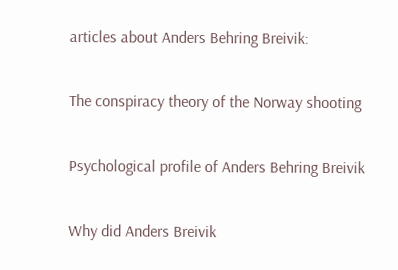articles about Anders Behring Breivik:

The conspiracy theory of the Norway shooting

Psychological profile of Anders Behring Breivik

Why did Anders Breivik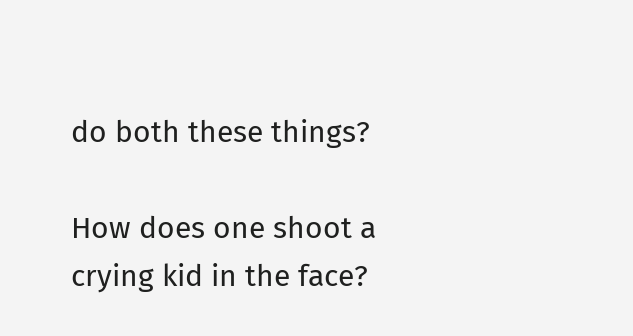do both these things?

How does one shoot a crying kid in the face?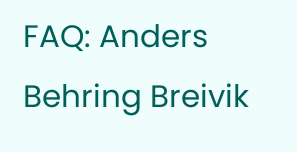FAQ: Anders Behring Breivik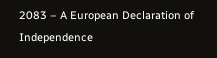2083 – A European Declaration of Independence